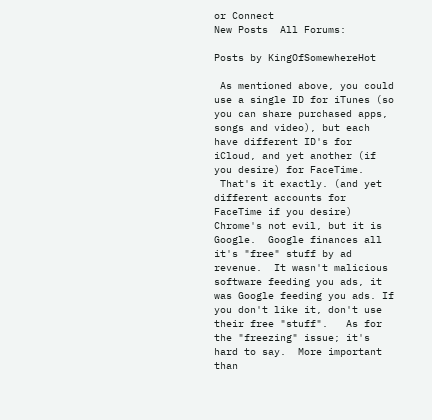or Connect
New Posts  All Forums:

Posts by KingOfSomewhereHot

 As mentioned above, you could use a single ID for iTunes (so you can share purchased apps, songs and video), but each have different ID's for iCloud, and yet another (if you desire) for FaceTime.
 That's it exactly. (and yet different accounts for FaceTime if you desire)
Chrome's not evil, but it is Google.  Google finances all it's "free" stuff by ad revenue.  It wasn't malicious software feeding you ads, it was Google feeding you ads. If you don't like it, don't use their free "stuff".   As for the "freezing" issue; it's hard to say.  More important than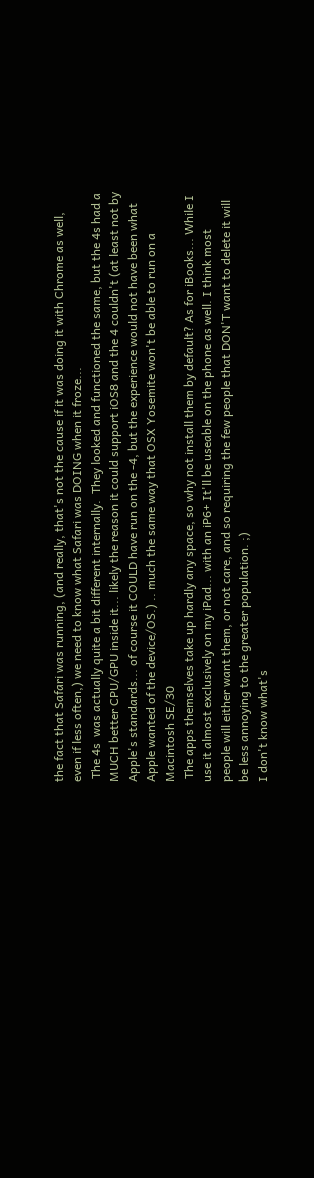the fact that Safari was running, (and really, that's not the cause if it was doing it with Chrome as well, even if less often,) we need to know what Safari was DOING when it froze...
 The 4s  was actually quite a bit different internally.  They looked and functioned the same, but the 4s had a MUCH better CPU/GPU inside it... likely the reason it could support iOS8 and the 4 couldn't (at least not by Apple's standards... of course it COULD have run on the -4, but the experience would not have been what Apple wanted of the device/OS.) .. much the same way that OSX Yosemite won't be able to run on a Macintosh SE/30
 The apps themselves take up hardly any space, so why not install them by default? As for iBooks... While I use it almost exclusively on my iPad... with an iP6+ It'll be useable on the phone as well. I think most people will either want them, or not care, and so requiring the few people that DON'T want to delete it will be less annoying to the greater population. ;)
I don't know what's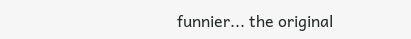funnier... the original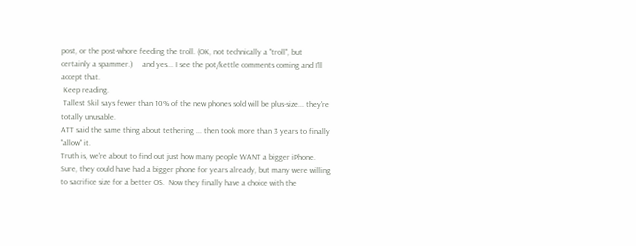post, or the post-whore feeding the troll. (OK, not technically a "troll", but certainly a spammer.)     and yes... I see the pot/kettle comments coming and I'll accept that.
 Keep reading.
 Tallest Skil says fewer than 10% of the new phones sold will be plus-size... they're totally unusable.
ATT said the same thing about tethering ... then took more than 3 years to finally "allow" it.
Truth is, we're about to find out just how many people WANT a bigger iPhone.     Sure, they could have had a bigger phone for years already, but many were willing to sacrifice size for a better OS.  Now they finally have a choice with the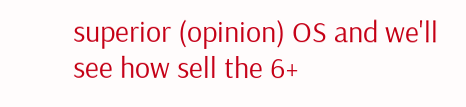superior (opinion) OS and we'll see how sell the 6+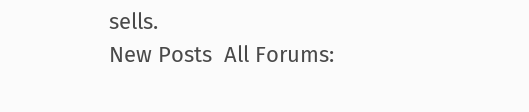sells.
New Posts  All Forums: